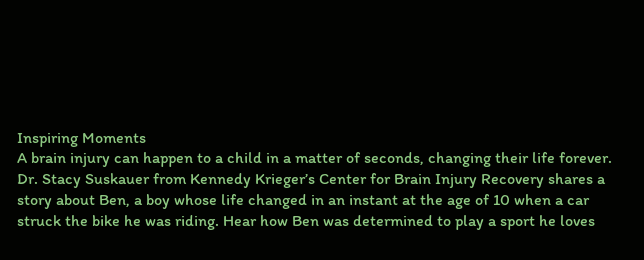Inspiring Moments
A brain injury can happen to a child in a matter of seconds, changing their life forever. Dr. Stacy Suskauer from Kennedy Krieger’s Center for Brain Injury Recovery shares a story about Ben, a boy whose life changed in an instant at the age of 10 when a car struck the bike he was riding. Hear how Ben was determined to play a sport he loves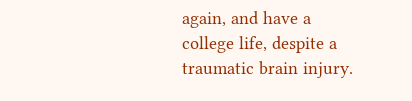again, and have a college life, despite a traumatic brain injury.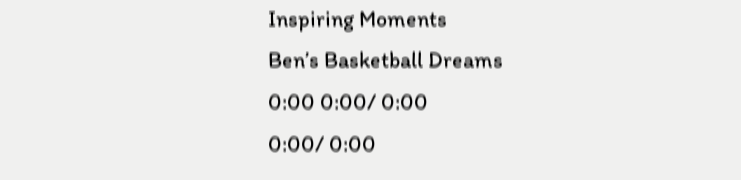Inspiring Moments
Ben’s Basketball Dreams
0:00 0:00/ 0:00
0:00/ 0:00